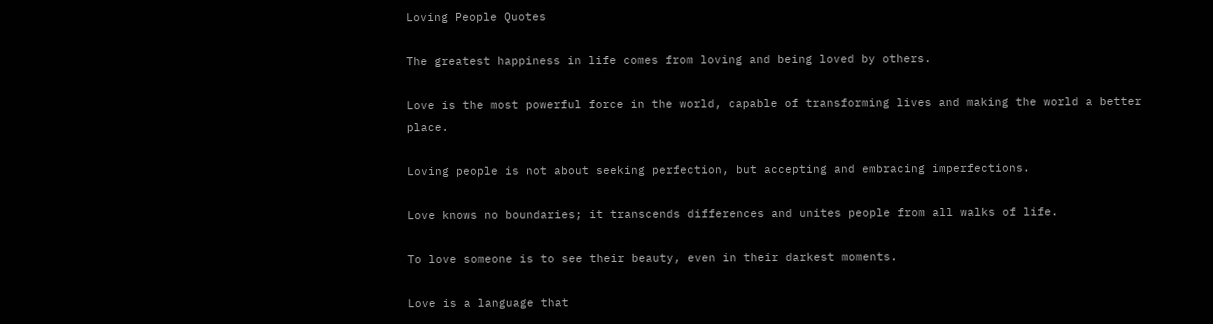Loving People Quotes

The greatest happiness in life comes from loving and being loved by others.

Love is the most powerful force in the world, capable of transforming lives and making the world a better place.

Loving people is not about seeking perfection, but accepting and embracing imperfections.

Love knows no boundaries; it transcends differences and unites people from all walks of life.

To love someone is to see their beauty, even in their darkest moments.

Love is a language that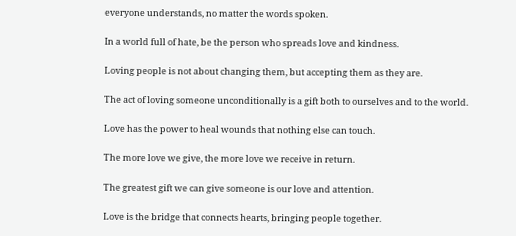everyone understands, no matter the words spoken.

In a world full of hate, be the person who spreads love and kindness.

Loving people is not about changing them, but accepting them as they are.

The act of loving someone unconditionally is a gift both to ourselves and to the world.

Love has the power to heal wounds that nothing else can touch.

The more love we give, the more love we receive in return.

The greatest gift we can give someone is our love and attention.

Love is the bridge that connects hearts, bringing people together.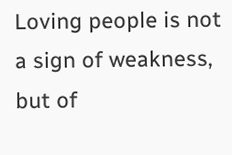Loving people is not a sign of weakness, but of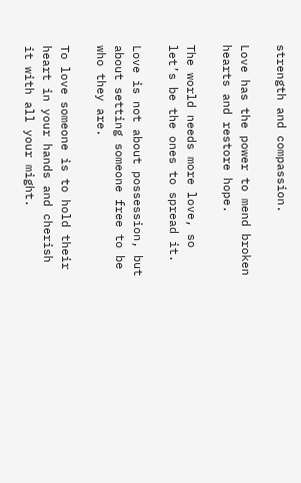strength and compassion.

Love has the power to mend broken hearts and restore hope.

The world needs more love, so let’s be the ones to spread it.

Love is not about possession, but about setting someone free to be who they are.

To love someone is to hold their heart in your hands and cherish it with all your might.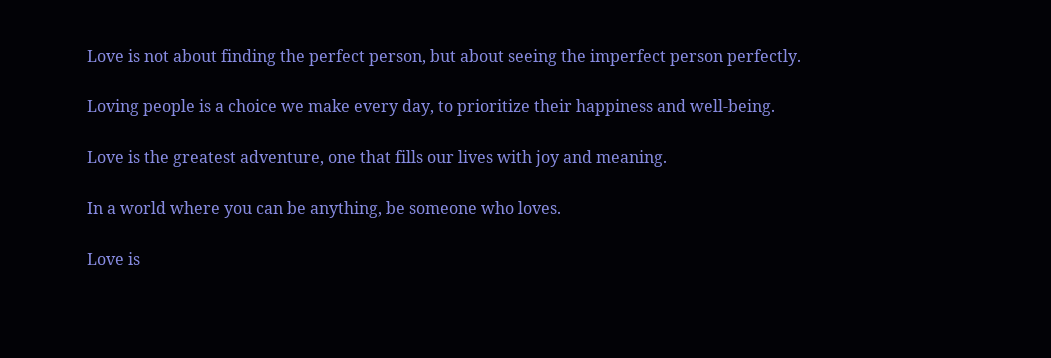Love is not about finding the perfect person, but about seeing the imperfect person perfectly.

Loving people is a choice we make every day, to prioritize their happiness and well-being.

Love is the greatest adventure, one that fills our lives with joy and meaning.

In a world where you can be anything, be someone who loves.

Love is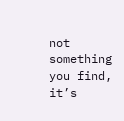not something you find, it’s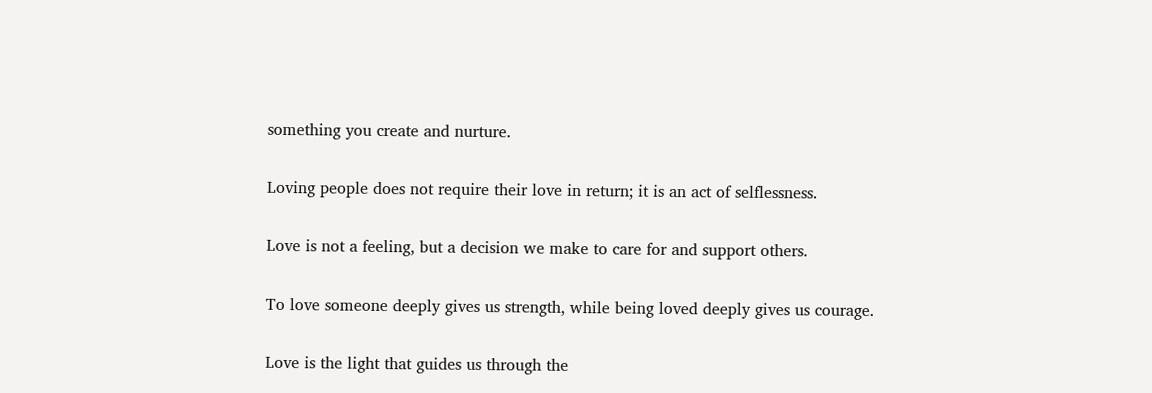something you create and nurture.

Loving people does not require their love in return; it is an act of selflessness.

Love is not a feeling, but a decision we make to care for and support others.

To love someone deeply gives us strength, while being loved deeply gives us courage.

Love is the light that guides us through the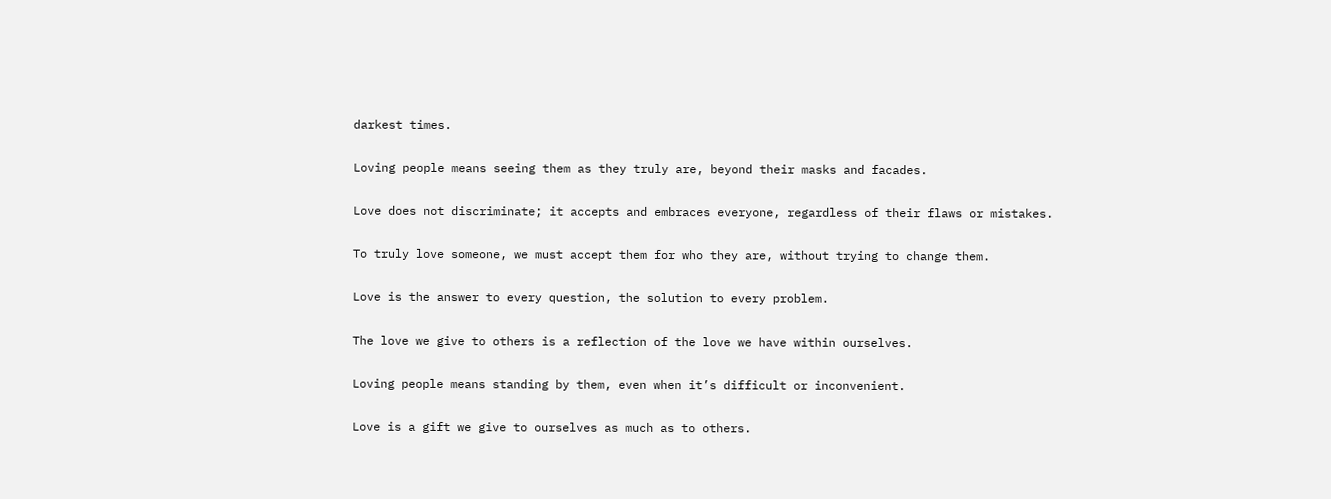darkest times.

Loving people means seeing them as they truly are, beyond their masks and facades.

Love does not discriminate; it accepts and embraces everyone, regardless of their flaws or mistakes.

To truly love someone, we must accept them for who they are, without trying to change them.

Love is the answer to every question, the solution to every problem.

The love we give to others is a reflection of the love we have within ourselves.

Loving people means standing by them, even when it’s difficult or inconvenient.

Love is a gift we give to ourselves as much as to others.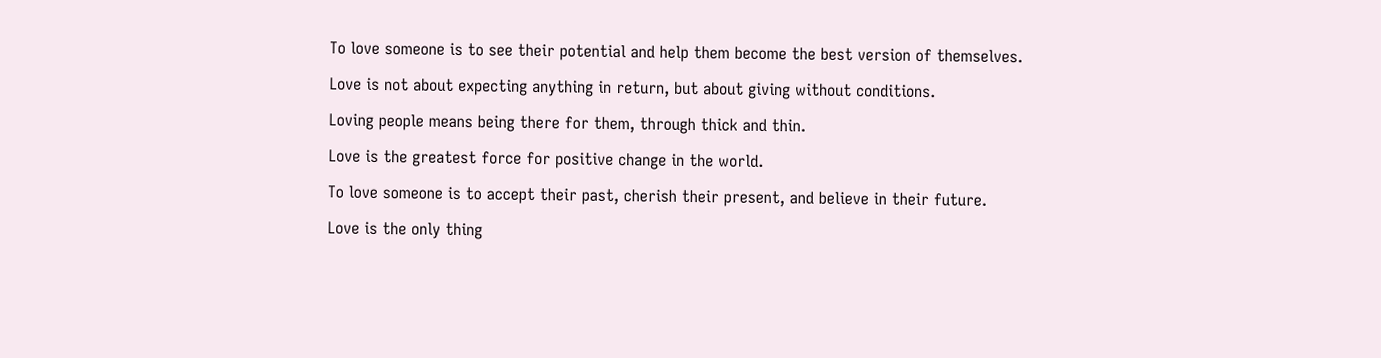To love someone is to see their potential and help them become the best version of themselves.

Love is not about expecting anything in return, but about giving without conditions.

Loving people means being there for them, through thick and thin.

Love is the greatest force for positive change in the world.

To love someone is to accept their past, cherish their present, and believe in their future.

Love is the only thing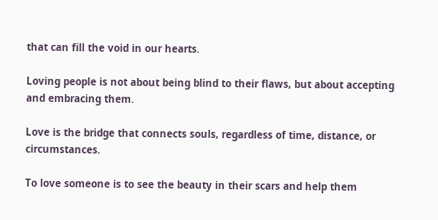that can fill the void in our hearts.

Loving people is not about being blind to their flaws, but about accepting and embracing them.

Love is the bridge that connects souls, regardless of time, distance, or circumstances.

To love someone is to see the beauty in their scars and help them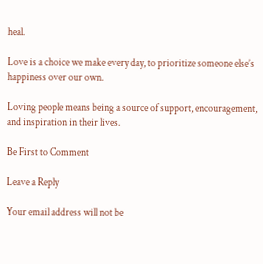heal.

Love is a choice we make every day, to prioritize someone else’s happiness over our own.

Loving people means being a source of support, encouragement, and inspiration in their lives.

Be First to Comment

Leave a Reply

Your email address will not be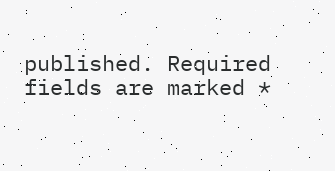published. Required fields are marked *